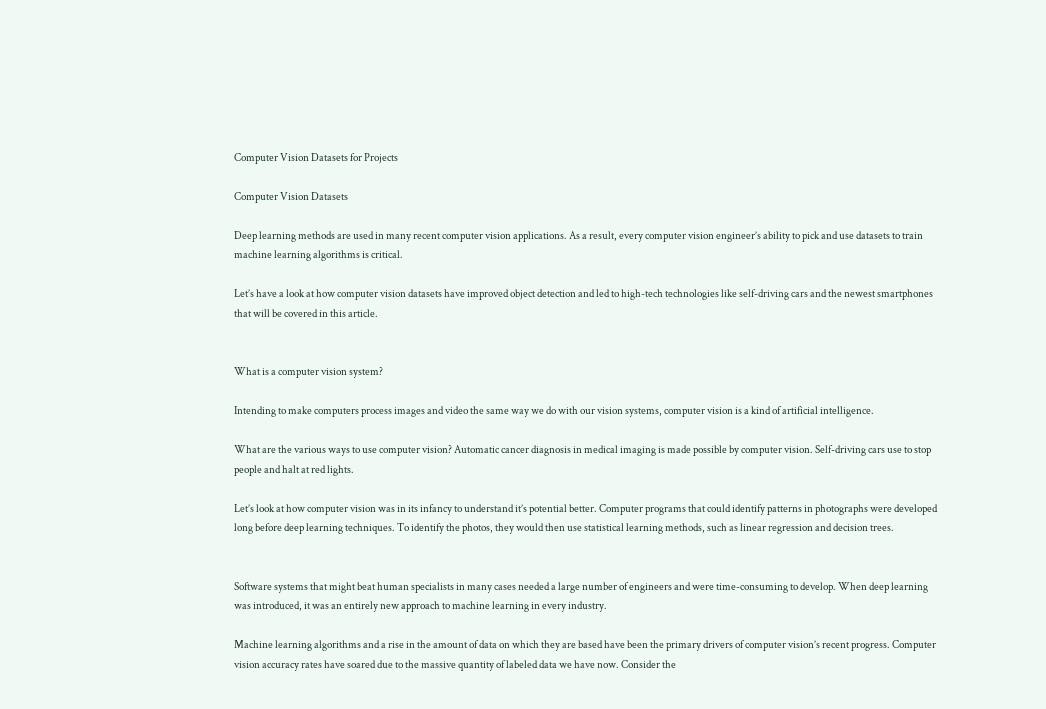Computer Vision Datasets for Projects

Computer Vision Datasets

Deep learning methods are used in many recent computer vision applications. As a result, every computer vision engineer’s ability to pick and use datasets to train machine learning algorithms is critical.

Let’s have a look at how computer vision datasets have improved object detection and led to high-tech technologies like self-driving cars and the newest smartphones that will be covered in this article.


What is a computer vision system?

Intending to make computers process images and video the same way we do with our vision systems, computer vision is a kind of artificial intelligence.

What are the various ways to use computer vision? Automatic cancer diagnosis in medical imaging is made possible by computer vision. Self-driving cars use to stop people and halt at red lights.

Let’s look at how computer vision was in its infancy to understand it’s potential better. Computer programs that could identify patterns in photographs were developed long before deep learning techniques. To identify the photos, they would then use statistical learning methods, such as linear regression and decision trees.


Software systems that might beat human specialists in many cases needed a large number of engineers and were time-consuming to develop. When deep learning was introduced, it was an entirely new approach to machine learning in every industry.

Machine learning algorithms and a rise in the amount of data on which they are based have been the primary drivers of computer vision’s recent progress. Computer vision accuracy rates have soared due to the massive quantity of labeled data we have now. Consider the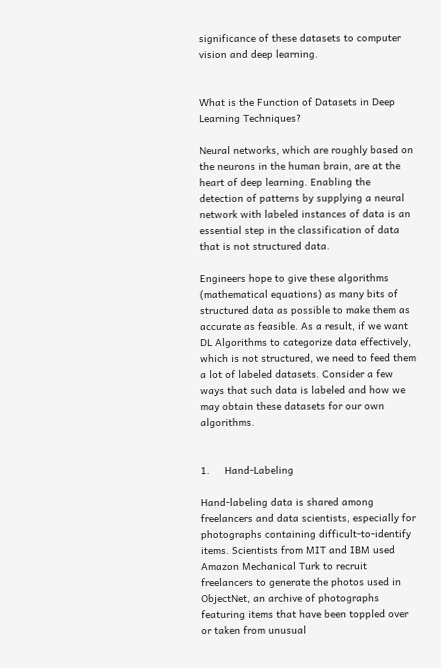significance of these datasets to computer vision and deep learning.


What is the Function of Datasets in Deep Learning Techniques?

Neural networks, which are roughly based on the neurons in the human brain, are at the heart of deep learning. Enabling the detection of patterns by supplying a neural network with labeled instances of data is an essential step in the classification of data that is not structured data.

Engineers hope to give these algorithms (mathematical equations) as many bits of structured data as possible to make them as accurate as feasible. As a result, if we want DL Algorithms to categorize data effectively, which is not structured, we need to feed them a lot of labeled datasets. Consider a few ways that such data is labeled and how we may obtain these datasets for our own algorithms.


1.     Hand-Labeling

Hand-labeling data is shared among freelancers and data scientists, especially for photographs containing difficult-to-identify items. Scientists from MIT and IBM used Amazon Mechanical Turk to recruit freelancers to generate the photos used in ObjectNet, an archive of photographs featuring items that have been toppled over or taken from unusual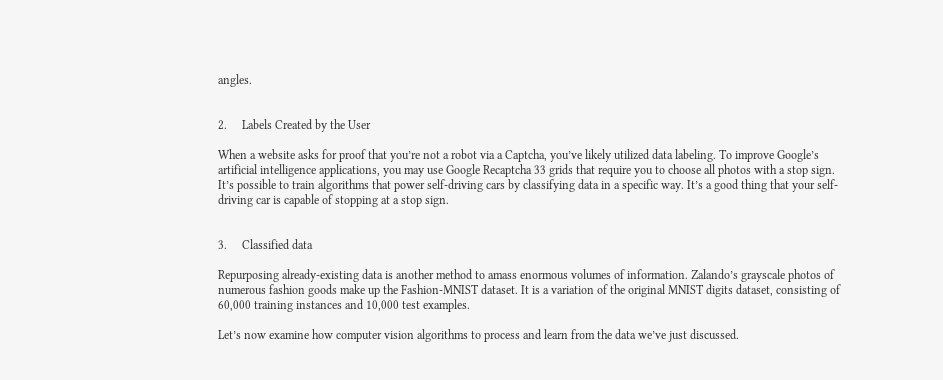angles.


2.     Labels Created by the User

When a website asks for proof that you’re not a robot via a Captcha, you’ve likely utilized data labeling. To improve Google’s artificial intelligence applications, you may use Google Recaptcha 33 grids that require you to choose all photos with a stop sign. It’s possible to train algorithms that power self-driving cars by classifying data in a specific way. It’s a good thing that your self-driving car is capable of stopping at a stop sign.


3.     Classified data

Repurposing already-existing data is another method to amass enormous volumes of information. Zalando’s grayscale photos of numerous fashion goods make up the Fashion-MNIST dataset. It is a variation of the original MNIST digits dataset, consisting of 60,000 training instances and 10,000 test examples.

Let’s now examine how computer vision algorithms to process and learn from the data we’ve just discussed.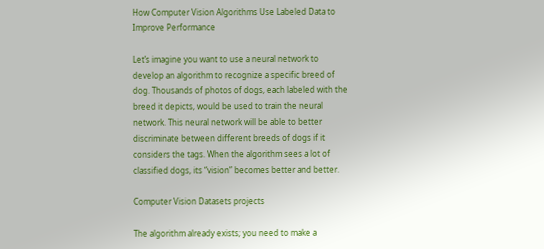How Computer Vision Algorithms Use Labeled Data to Improve Performance

Let’s imagine you want to use a neural network to develop an algorithm to recognize a specific breed of dog. Thousands of photos of dogs, each labeled with the breed it depicts, would be used to train the neural network. This neural network will be able to better discriminate between different breeds of dogs if it considers the tags. When the algorithm sees a lot of classified dogs, its “vision” becomes better and better.

Computer Vision Datasets projects

The algorithm already exists; you need to make a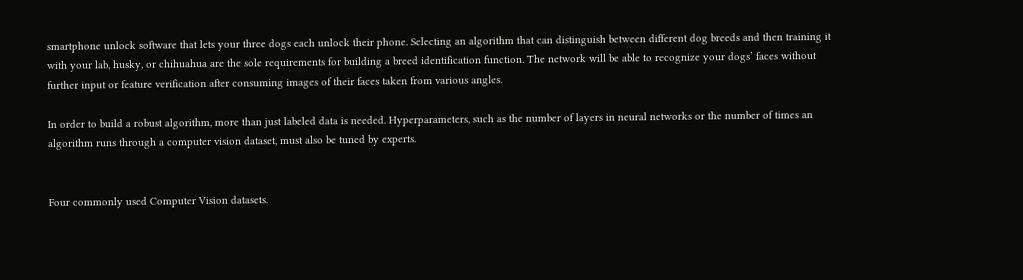smartphone unlock software that lets your three dogs each unlock their phone. Selecting an algorithm that can distinguish between different dog breeds and then training it with your lab, husky, or chihuahua are the sole requirements for building a breed identification function. The network will be able to recognize your dogs’ faces without further input or feature verification after consuming images of their faces taken from various angles.

In order to build a robust algorithm, more than just labeled data is needed. Hyperparameters, such as the number of layers in neural networks or the number of times an algorithm runs through a computer vision dataset, must also be tuned by experts.


Four commonly used Computer Vision datasets.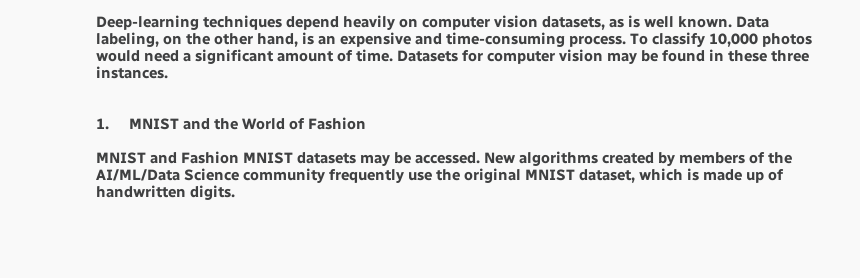Deep-learning techniques depend heavily on computer vision datasets, as is well known. Data labeling, on the other hand, is an expensive and time-consuming process. To classify 10,000 photos would need a significant amount of time. Datasets for computer vision may be found in these three instances.


1.     MNIST and the World of Fashion

MNIST and Fashion MNIST datasets may be accessed. New algorithms created by members of the AI/ML/Data Science community frequently use the original MNIST dataset, which is made up of handwritten digits.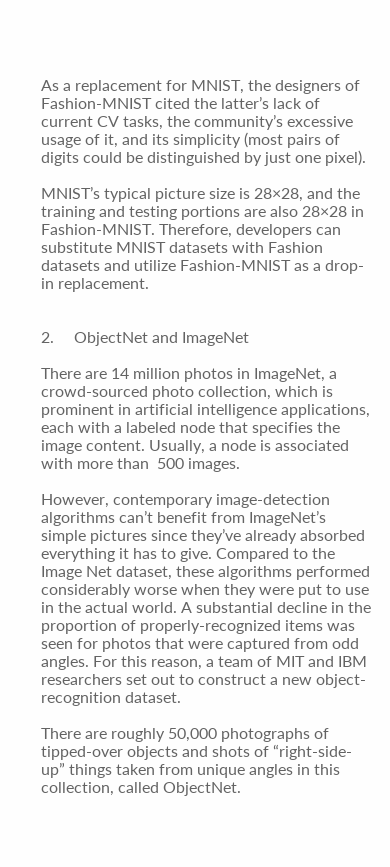As a replacement for MNIST, the designers of Fashion-MNIST cited the latter’s lack of current CV tasks, the community’s excessive usage of it, and its simplicity (most pairs of digits could be distinguished by just one pixel).

MNIST’s typical picture size is 28×28, and the training and testing portions are also 28×28 in Fashion-MNIST. Therefore, developers can substitute MNIST datasets with Fashion datasets and utilize Fashion-MNIST as a drop-in replacement.


2.     ObjectNet and ImageNet

There are 14 million photos in ImageNet, a crowd-sourced photo collection, which is prominent in artificial intelligence applications, each with a labeled node that specifies the image content. Usually, a node is associated with more than  500 images.

However, contemporary image-detection algorithms can’t benefit from ImageNet’s simple pictures since they’ve already absorbed everything it has to give. Compared to the Image Net dataset, these algorithms performed considerably worse when they were put to use in the actual world. A substantial decline in the proportion of properly-recognized items was seen for photos that were captured from odd angles. For this reason, a team of MIT and IBM researchers set out to construct a new object-recognition dataset.

There are roughly 50,000 photographs of tipped-over objects and shots of “right-side-up” things taken from unique angles in this collection, called ObjectNet.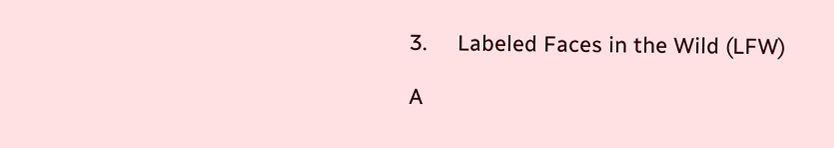3.     Labeled Faces in the Wild (LFW)

A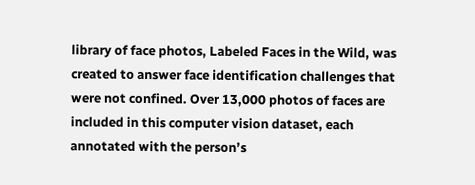library of face photos, Labeled Faces in the Wild, was created to answer face identification challenges that were not confined. Over 13,000 photos of faces are included in this computer vision dataset, each annotated with the person’s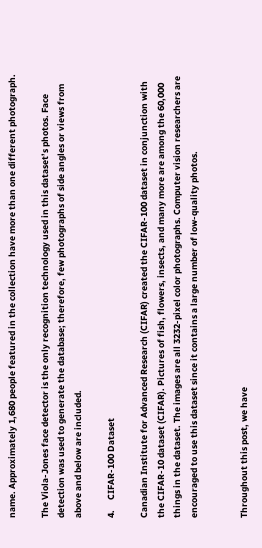name. Approximately 1,680 people featured in the collection have more than one different photograph.

The Viola-Jones face detector is the only recognition technology used in this dataset’s photos. Face detection was used to generate the database; therefore, few photographs of side angles or views from above and below are included.

4.     CIFAR-100 Dataset

Canadian Institute for Advanced Research (CIFAR) created the CIFAR-100 dataset in conjunction with the CIFAR-10 dataset (CIFAR). Pictures of fish, flowers, insects, and many more are among the 60,000 things in the dataset. The images are all 3232-pixel color photographs. Computer vision researchers are encouraged to use this dataset since it contains a large number of low-quality photos.


Throughout this post, we have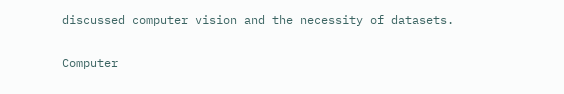discussed computer vision and the necessity of datasets.

Computer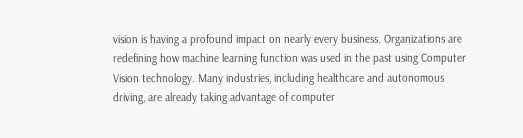vision is having a profound impact on nearly every business. Organizations are redefining how machine learning function was used in the past using Computer Vision technology. Many industries, including healthcare and autonomous driving, are already taking advantage of computer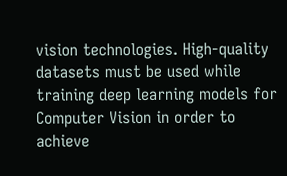vision technologies. High-quality datasets must be used while training deep learning models for Computer Vision in order to achieve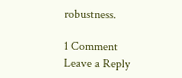robustness.

1 Comment
Leave a Reply